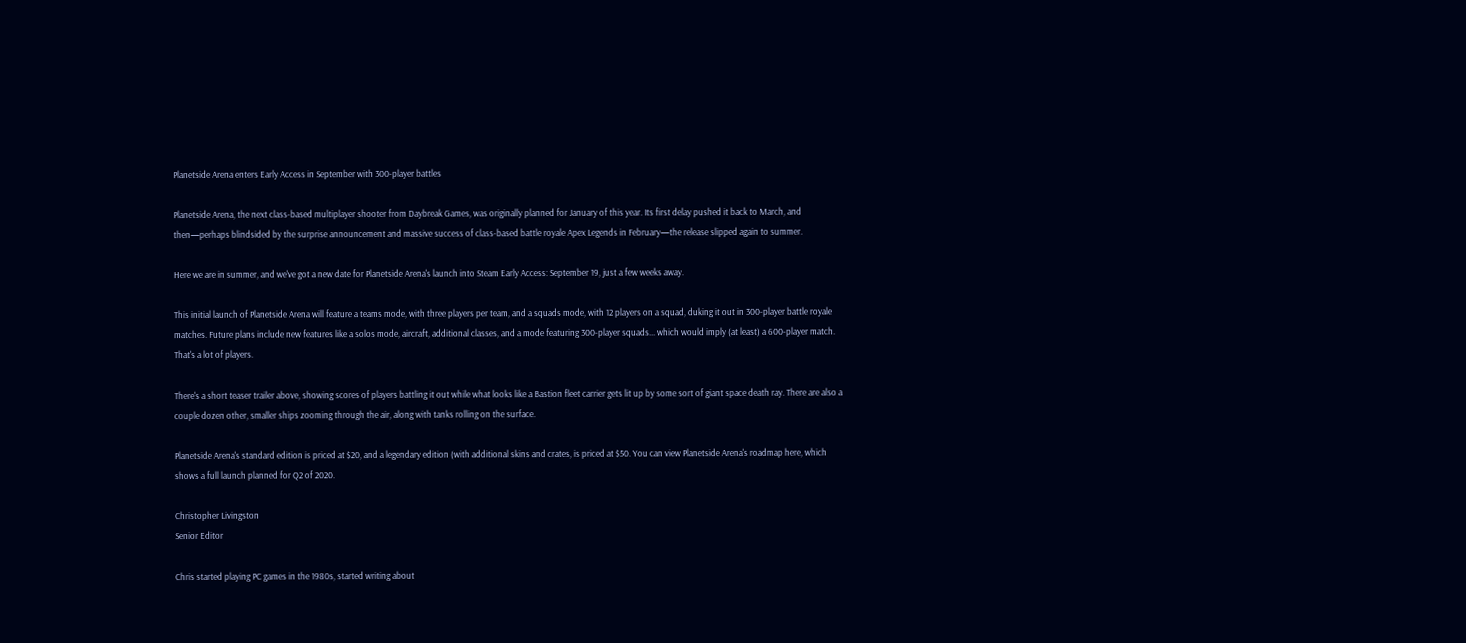Planetside Arena enters Early Access in September with 300-player battles

Planetside Arena, the next class-based multiplayer shooter from Daybreak Games, was originally planned for January of this year. Its first delay pushed it back to March, and then—perhaps blindsided by the surprise announcement and massive success of class-based battle royale Apex Legends in February—the release slipped again to summer.

Here we are in summer, and we've got a new date for Planetside Arena's launch into Steam Early Access: September 19, just a few weeks away.

This initial launch of Planetside Arena will feature a teams mode, with three players per team, and a squads mode, with 12 players on a squad, duking it out in 300-player battle royale matches. Future plans include new features like a solos mode, aircraft, additional classes, and a mode featuring 300-player squads... which would imply (at least) a 600-player match. That's a lot of players.

There's a short teaser trailer above, showing scores of players battling it out while what looks like a Bastion fleet carrier gets lit up by some sort of giant space death ray. There are also a couple dozen other, smaller ships zooming through the air, along with tanks rolling on the surface.

Planetside Arena's standard edition is priced at $20, and a legendary edition (with additional skins and crates, is priced at $50. You can view Planetside Arena's roadmap here, which shows a full launch planned for Q2 of 2020.

Christopher Livingston
Senior Editor

Chris started playing PC games in the 1980s, started writing about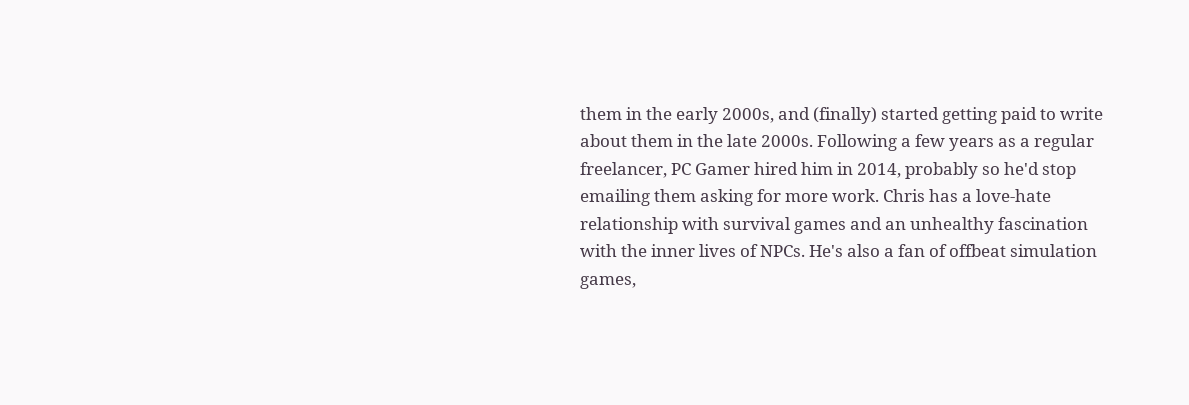them in the early 2000s, and (finally) started getting paid to write about them in the late 2000s. Following a few years as a regular freelancer, PC Gamer hired him in 2014, probably so he'd stop emailing them asking for more work. Chris has a love-hate relationship with survival games and an unhealthy fascination with the inner lives of NPCs. He's also a fan of offbeat simulation games,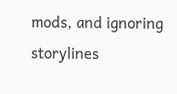mods, and ignoring storylines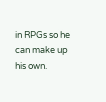in RPGs so he can make up his own.